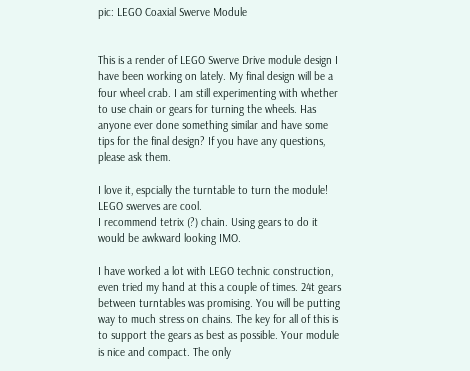pic: LEGO Coaxial Swerve Module


This is a render of LEGO Swerve Drive module design I have been working on lately. My final design will be a four wheel crab. I am still experimenting with whether to use chain or gears for turning the wheels. Has anyone ever done something similar and have some tips for the final design? If you have any questions, please ask them.

I love it, espcially the turntable to turn the module! LEGO swerves are cool.
I recommend tetrix (?) chain. Using gears to do it would be awkward looking IMO.

I have worked a lot with LEGO technic construction, even tried my hand at this a couple of times. 24t gears between turntables was promising. You will be putting way to much stress on chains. The key for all of this is to support the gears as best as possible. Your module is nice and compact. The only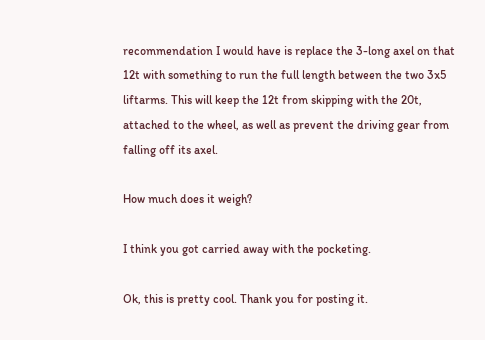recommendation I would have is replace the 3-long axel on that 12t with something to run the full length between the two 3x5 liftarms. This will keep the 12t from skipping with the 20t, attached to the wheel, as well as prevent the driving gear from falling off its axel.

How much does it weigh?

I think you got carried away with the pocketing.

Ok, this is pretty cool. Thank you for posting it.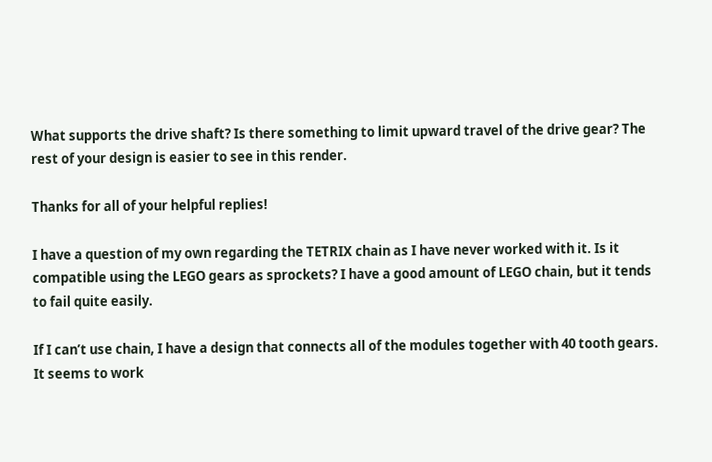What supports the drive shaft? Is there something to limit upward travel of the drive gear? The rest of your design is easier to see in this render.

Thanks for all of your helpful replies!

I have a question of my own regarding the TETRIX chain as I have never worked with it. Is it compatible using the LEGO gears as sprockets? I have a good amount of LEGO chain, but it tends to fail quite easily.

If I can’t use chain, I have a design that connects all of the modules together with 40 tooth gears. It seems to work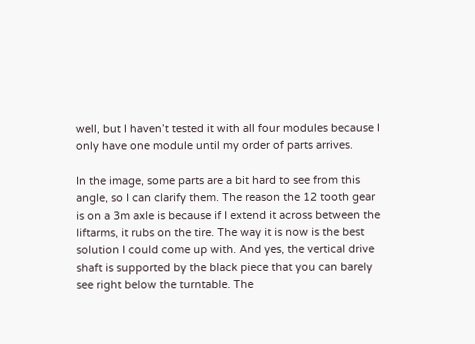well, but I haven’t tested it with all four modules because I only have one module until my order of parts arrives.

In the image, some parts are a bit hard to see from this angle, so I can clarify them. The reason the 12 tooth gear is on a 3m axle is because if I extend it across between the liftarms, it rubs on the tire. The way it is now is the best solution I could come up with. And yes, the vertical drive shaft is supported by the black piece that you can barely see right below the turntable. The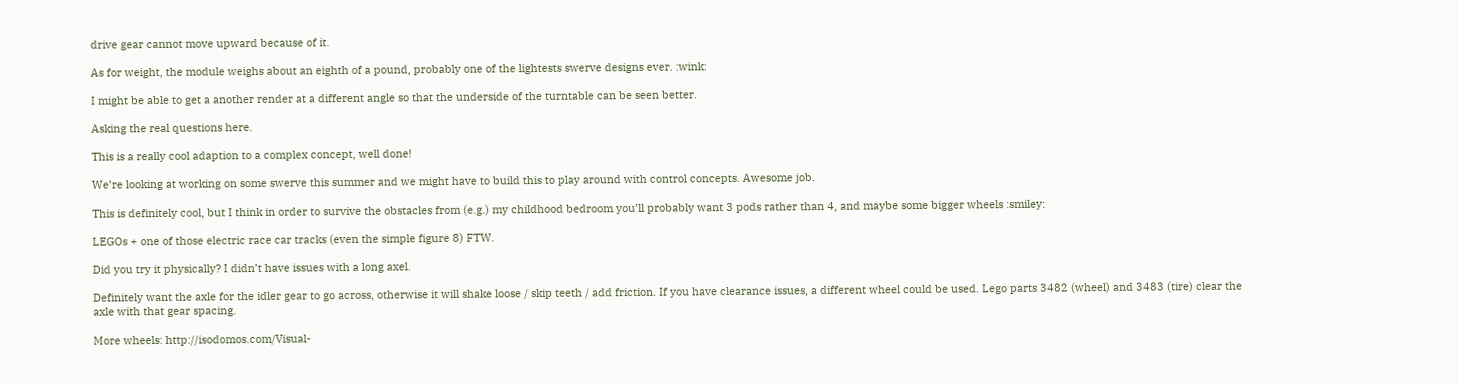drive gear cannot move upward because of it.

As for weight, the module weighs about an eighth of a pound, probably one of the lightests swerve designs ever. :wink:

I might be able to get a another render at a different angle so that the underside of the turntable can be seen better.

Asking the real questions here.

This is a really cool adaption to a complex concept, well done!

We’re looking at working on some swerve this summer and we might have to build this to play around with control concepts. Awesome job.

This is definitely cool, but I think in order to survive the obstacles from (e.g.) my childhood bedroom you’ll probably want 3 pods rather than 4, and maybe some bigger wheels :smiley:

LEGOs + one of those electric race car tracks (even the simple figure 8) FTW.

Did you try it physically? I didn’t have issues with a long axel.

Definitely want the axle for the idler gear to go across, otherwise it will shake loose / skip teeth / add friction. If you have clearance issues, a different wheel could be used. Lego parts 3482 (wheel) and 3483 (tire) clear the axle with that gear spacing.

More wheels: http://isodomos.com/Visual-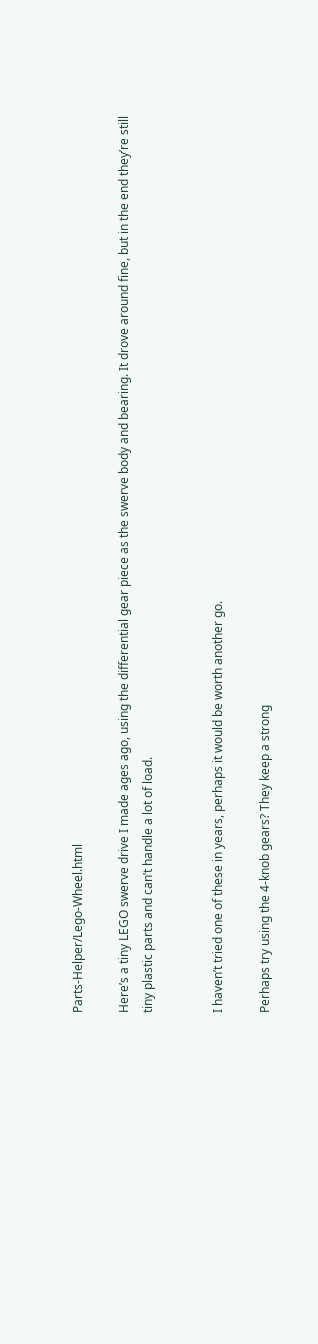Parts-Helper/Lego-Wheel.html

Here’s a tiny LEGO swerve drive I made ages ago, using the differential gear piece as the swerve body and bearing. It drove around fine, but in the end they’re still tiny plastic parts and can’t handle a lot of load.


I haven’t tried one of these in years, perhaps it would be worth another go.

Perhaps try using the 4-knob gears? They keep a strong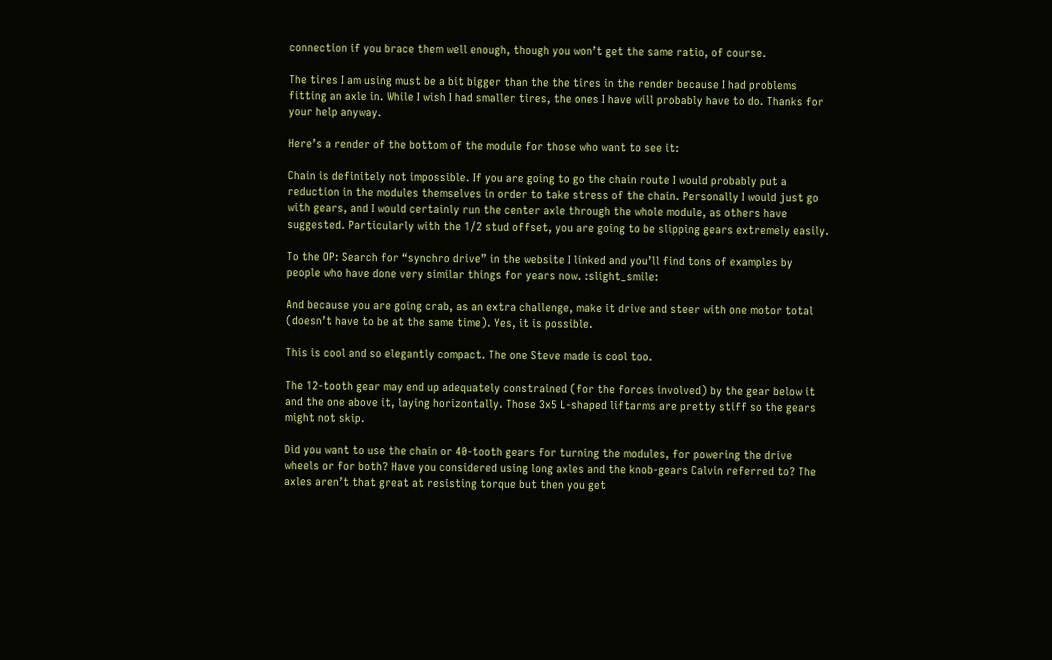connection if you brace them well enough, though you won’t get the same ratio, of course.

The tires I am using must be a bit bigger than the the tires in the render because I had problems fitting an axle in. While I wish I had smaller tires, the ones I have will probably have to do. Thanks for your help anyway.

Here’s a render of the bottom of the module for those who want to see it:

Chain is definitely not impossible. If you are going to go the chain route I would probably put a reduction in the modules themselves in order to take stress of the chain. Personally I would just go with gears, and I would certainly run the center axle through the whole module, as others have suggested. Particularly with the 1/2 stud offset, you are going to be slipping gears extremely easily.

To the OP: Search for “synchro drive” in the website I linked and you’ll find tons of examples by people who have done very similar things for years now. :slight_smile:

And because you are going crab, as an extra challenge, make it drive and steer with one motor total (doesn’t have to be at the same time). Yes, it is possible.

This is cool and so elegantly compact. The one Steve made is cool too.

The 12-tooth gear may end up adequately constrained (for the forces involved) by the gear below it and the one above it, laying horizontally. Those 3x5 L-shaped liftarms are pretty stiff so the gears might not skip.

Did you want to use the chain or 40-tooth gears for turning the modules, for powering the drive wheels or for both? Have you considered using long axles and the knob-gears Calvin referred to? The axles aren’t that great at resisting torque but then you get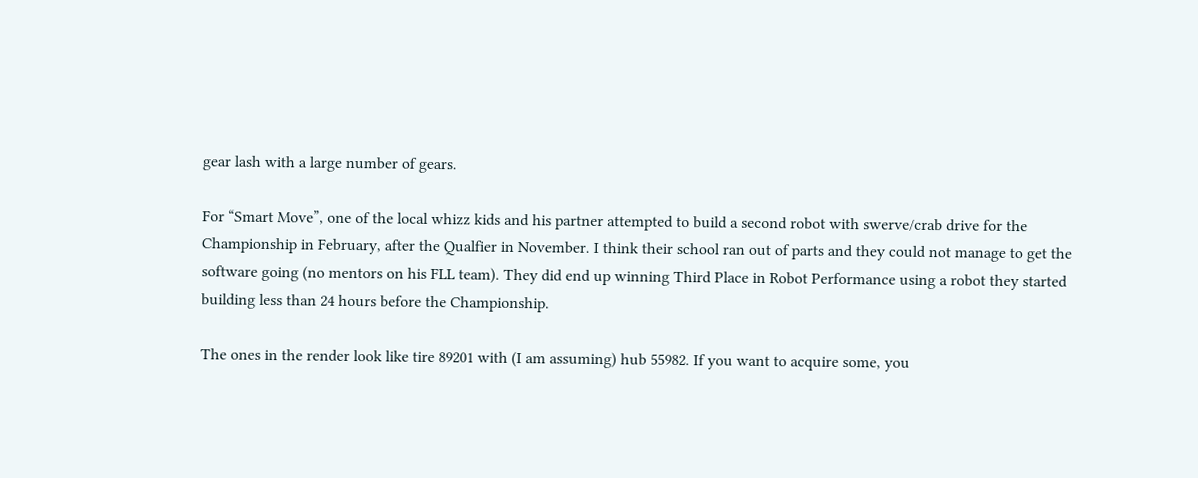gear lash with a large number of gears.

For “Smart Move”, one of the local whizz kids and his partner attempted to build a second robot with swerve/crab drive for the Championship in February, after the Qualfier in November. I think their school ran out of parts and they could not manage to get the software going (no mentors on his FLL team). They did end up winning Third Place in Robot Performance using a robot they started building less than 24 hours before the Championship.

The ones in the render look like tire 89201 with (I am assuming) hub 55982. If you want to acquire some, you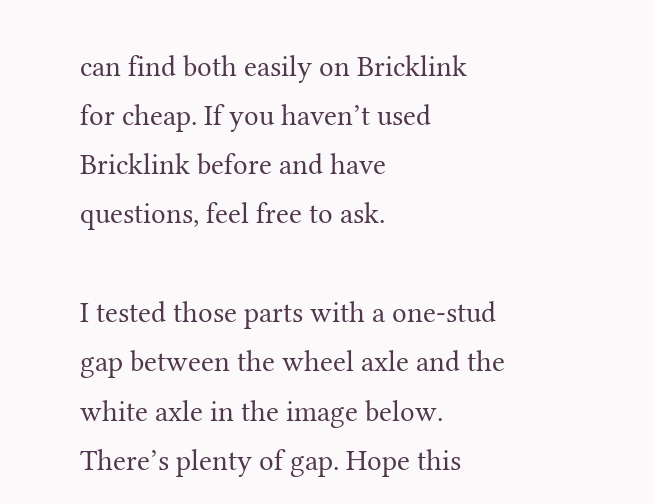can find both easily on Bricklink for cheap. If you haven’t used Bricklink before and have questions, feel free to ask.

I tested those parts with a one-stud gap between the wheel axle and the white axle in the image below. There’s plenty of gap. Hope this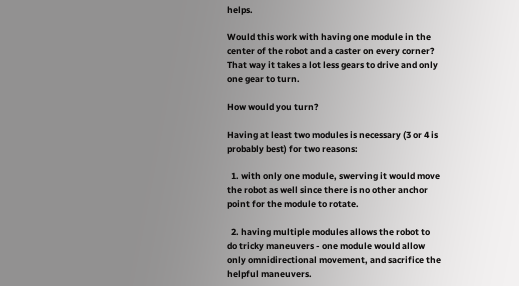helps.

Would this work with having one module in the center of the robot and a caster on every corner? That way it takes a lot less gears to drive and only one gear to turn.

How would you turn?

Having at least two modules is necessary (3 or 4 is probably best) for two reasons:

  1. with only one module, swerving it would move the robot as well since there is no other anchor point for the module to rotate.

  2. having multiple modules allows the robot to do tricky maneuvers - one module would allow only omnidirectional movement, and sacrifice the helpful maneuvers.